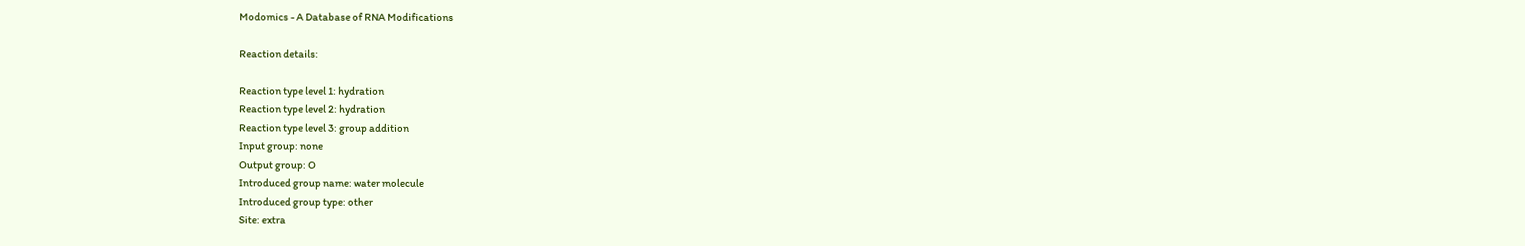Modomics - A Database of RNA Modifications

Reaction details:

Reaction type level 1: hydration
Reaction type level 2: hydration
Reaction type level 3: group addition
Input group: none
Output group: O
Introduced group name: water molecule
Introduced group type: other
Site: extra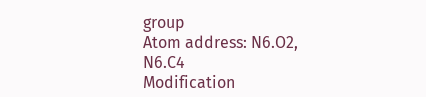group
Atom address: N6.O2, N6.C4
Modification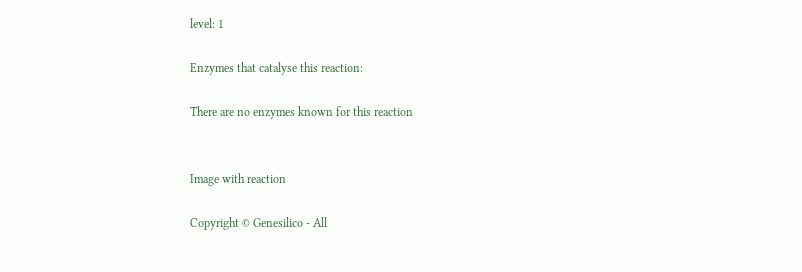level: 1

Enzymes that catalyse this reaction:

There are no enzymes known for this reaction


Image with reaction

Copyright © Genesilico - All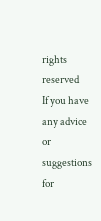rights reserved
If you have any advice or suggestions for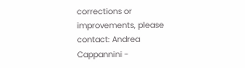corrections or improvements, please contact: Andrea Cappannini -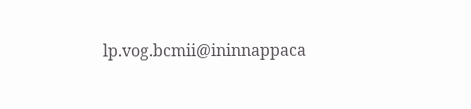lp.vog.bcmii@ininnappaca